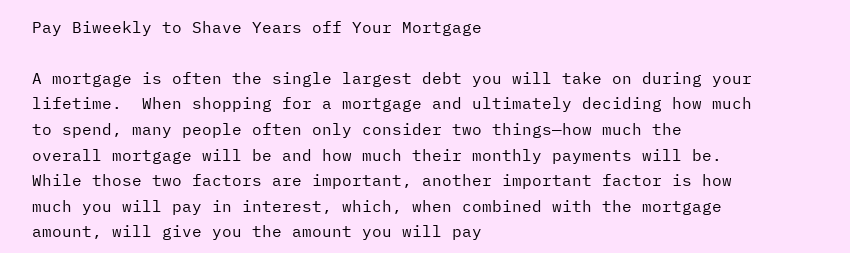Pay Biweekly to Shave Years off Your Mortgage

A mortgage is often the single largest debt you will take on during your lifetime.  When shopping for a mortgage and ultimately deciding how much to spend, many people often only consider two things—how much the overall mortgage will be and how much their monthly payments will be.  While those two factors are important, another important factor is how much you will pay in interest, which, when combined with the mortgage amount, will give you the amount you will pay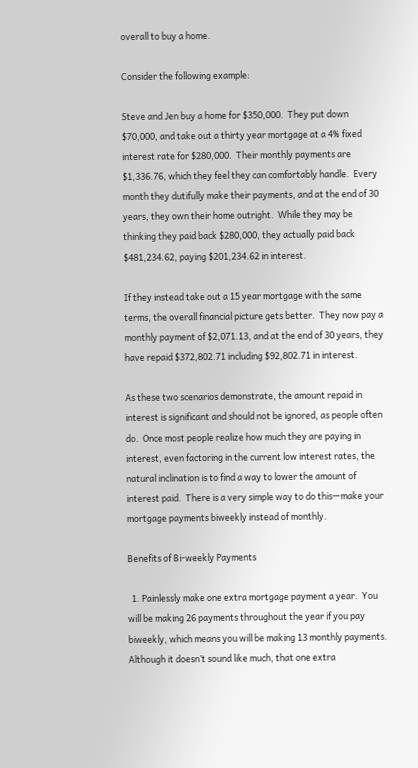overall to buy a home.

Consider the following example:

Steve and Jen buy a home for $350,000.  They put down $70,000, and take out a thirty year mortgage at a 4% fixed interest rate for $280,000.  Their monthly payments are $1,336.76, which they feel they can comfortably handle.  Every month they dutifully make their payments, and at the end of 30 years, they own their home outright.  While they may be thinking they paid back $280,000, they actually paid back $481,234.62, paying $201,234.62 in interest.

If they instead take out a 15 year mortgage with the same terms, the overall financial picture gets better.  They now pay a monthly payment of $2,071.13, and at the end of 30 years, they have repaid $372,802.71 including $92,802.71 in interest.

As these two scenarios demonstrate, the amount repaid in interest is significant and should not be ignored, as people often do.  Once most people realize how much they are paying in interest, even factoring in the current low interest rates, the natural inclination is to find a way to lower the amount of interest paid.  There is a very simple way to do this—make your mortgage payments biweekly instead of monthly.

Benefits of Bi-weekly Payments

  1. Painlessly make one extra mortgage payment a year.  You will be making 26 payments throughout the year if you pay biweekly, which means you will be making 13 monthly payments.  Although it doesn’t sound like much, that one extra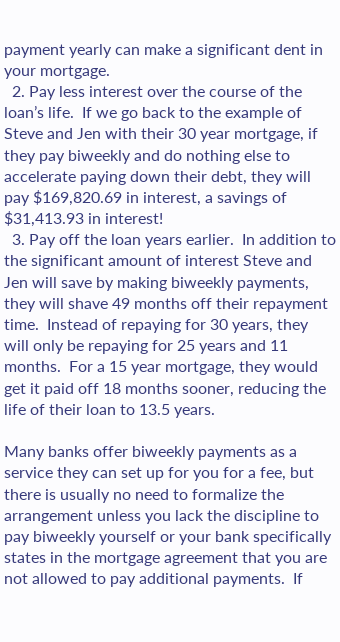payment yearly can make a significant dent in your mortgage.
  2. Pay less interest over the course of the loan’s life.  If we go back to the example of Steve and Jen with their 30 year mortgage, if they pay biweekly and do nothing else to accelerate paying down their debt, they will pay $169,820.69 in interest, a savings of $31,413.93 in interest!
  3. Pay off the loan years earlier.  In addition to the significant amount of interest Steve and Jen will save by making biweekly payments, they will shave 49 months off their repayment time.  Instead of repaying for 30 years, they will only be repaying for 25 years and 11 months.  For a 15 year mortgage, they would get it paid off 18 months sooner, reducing the life of their loan to 13.5 years.

Many banks offer biweekly payments as a service they can set up for you for a fee, but there is usually no need to formalize the arrangement unless you lack the discipline to pay biweekly yourself or your bank specifically states in the mortgage agreement that you are not allowed to pay additional payments.  If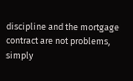discipline and the mortgage contract are not problems, simply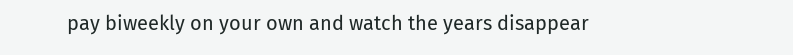pay biweekly on your own and watch the years disappear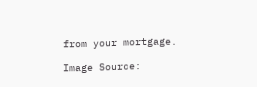from your mortgage.

Image Source: